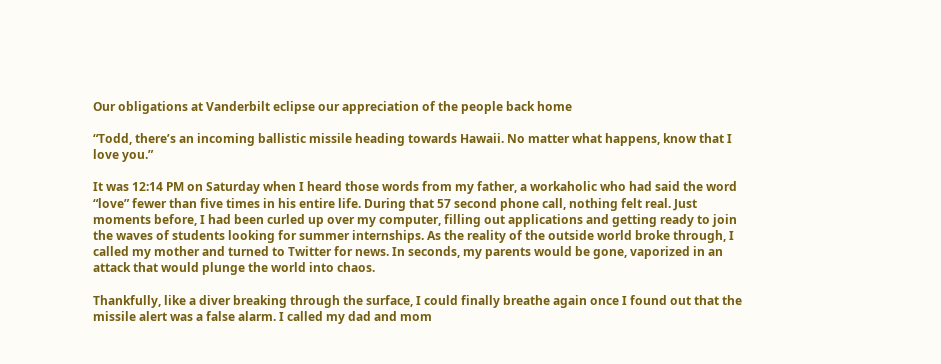Our obligations at Vanderbilt eclipse our appreciation of the people back home

“Todd, there’s an incoming ballistic missile heading towards Hawaii. No matter what happens, know that I love you.”

It was 12:14 PM on Saturday when I heard those words from my father, a workaholic who had said the word “love” fewer than five times in his entire life. During that 57 second phone call, nothing felt real. Just moments before, I had been curled up over my computer, filling out applications and getting ready to join the waves of students looking for summer internships. As the reality of the outside world broke through, I called my mother and turned to Twitter for news. In seconds, my parents would be gone, vaporized in an attack that would plunge the world into chaos.

Thankfully, like a diver breaking through the surface, I could finally breathe again once I found out that the missile alert was a false alarm. I called my dad and mom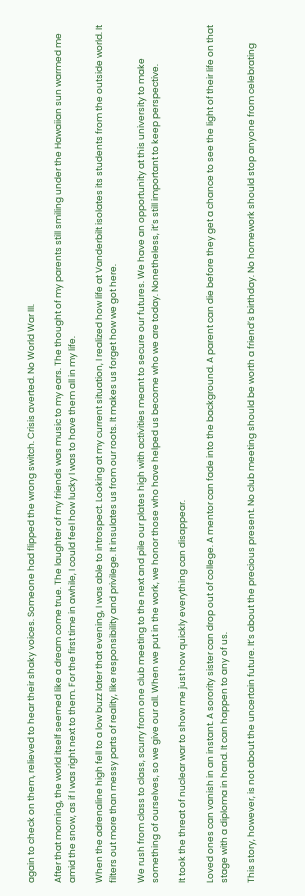again to check on them, relieved to hear their shaky voices. Someone had flipped the wrong switch. Crisis averted. No World War III.

After that morning, the world itself seemed like a dream come true. The laughter of my friends was music to my ears. The thought of my parents still smiling under the Hawaiian sun warmed me amid the snow, as if I was right next to them. For the first time in awhile, I could feel how lucky I was to have them all in my life.

When the adrenaline high fell to a low buzz later that evening, I was able to introspect. Looking at my current situation, I realized how life at Vanderbilt isolates its students from the outside world. It filters out more than messy parts of reality, like responsibility and privilege. It insulates us from our roots. It makes us forget how we got here.

We rush from class to class, scurry from one club meeting to the next and pile our plates high with activities meant to secure our futures. We have an opportunity at this university to make something of ourselves, so we give our all. When we put in the work, we honor those who have helped us become who we are today. Nonetheless, it’s still important to keep perspective.

It took the threat of nuclear war to show me just how quickly everything can disappear.

Loved ones can vanish in an instant. A sorority sister can drop out of college. A mentor can fade into the background. A parent can die before they get a chance to see the light of their life on that stage with a diploma in hand. It can happen to any of us.

This story, however, is not about the uncertain future. It’s about the precious present. No club meeting should be worth a friend’s birthday. No homework should stop anyone from celebrating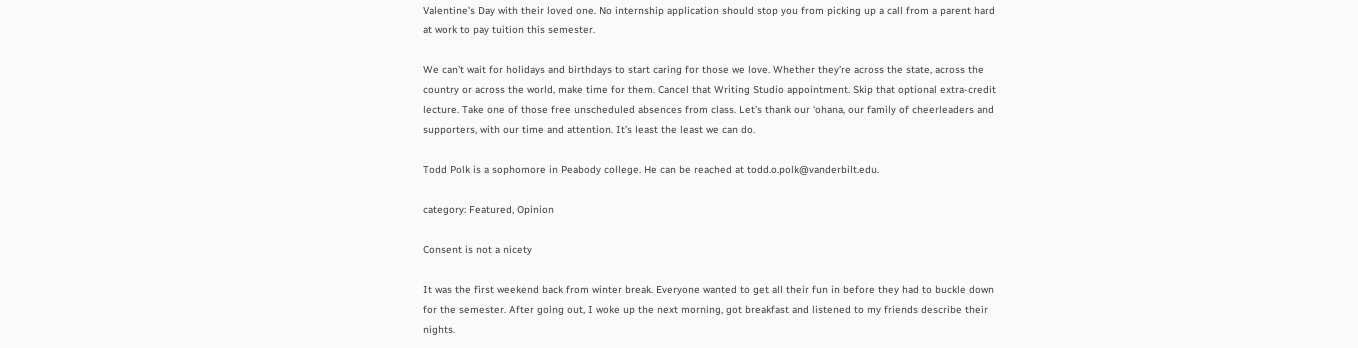Valentine’s Day with their loved one. No internship application should stop you from picking up a call from a parent hard at work to pay tuition this semester.

We can’t wait for holidays and birthdays to start caring for those we love. Whether they’re across the state, across the country or across the world, make time for them. Cancel that Writing Studio appointment. Skip that optional extra-credit lecture. Take one of those free unscheduled absences from class. Let’s thank our ‘ohana, our family of cheerleaders and supporters, with our time and attention. It’s least the least we can do.

Todd Polk is a sophomore in Peabody college. He can be reached at todd.o.polk@vanderbilt.edu.

category: Featured, Opinion

Consent is not a nicety

It was the first weekend back from winter break. Everyone wanted to get all their fun in before they had to buckle down for the semester. After going out, I woke up the next morning, got breakfast and listened to my friends describe their nights.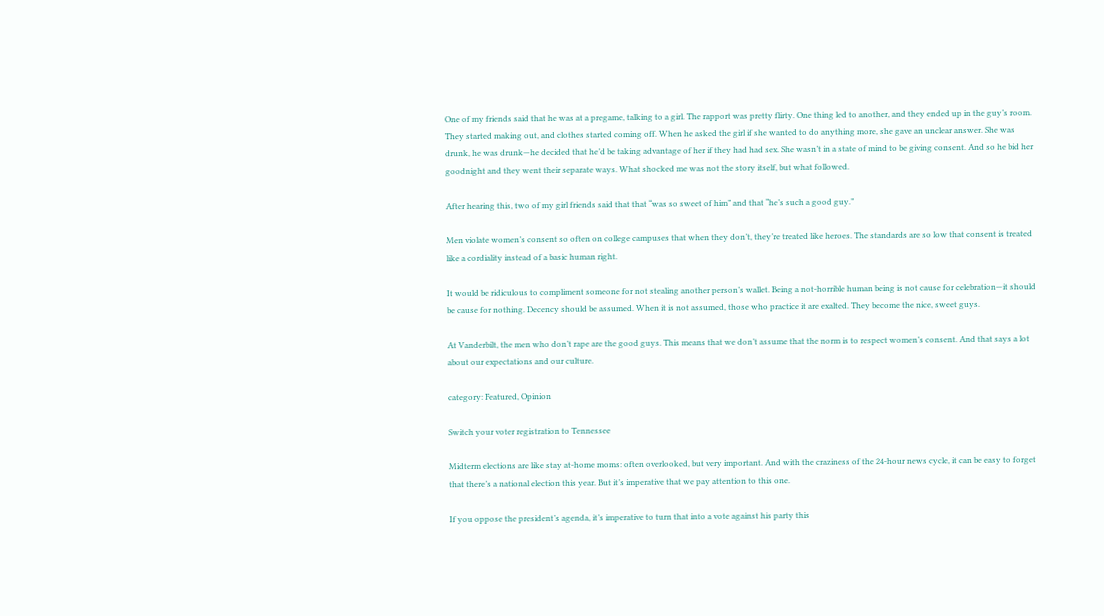One of my friends said that he was at a pregame, talking to a girl. The rapport was pretty flirty. One thing led to another, and they ended up in the guy’s room. They started making out, and clothes started coming off. When he asked the girl if she wanted to do anything more, she gave an unclear answer. She was drunk, he was drunk—he decided that he’d be taking advantage of her if they had had sex. She wasn’t in a state of mind to be giving consent. And so he bid her goodnight and they went their separate ways. What shocked me was not the story itself, but what followed.

After hearing this, two of my girl friends said that that “was so sweet of him” and that “he’s such a good guy.”

Men violate women’s consent so often on college campuses that when they don’t, they’re treated like heroes. The standards are so low that consent is treated like a cordiality instead of a basic human right.

It would be ridiculous to compliment someone for not stealing another person’s wallet. Being a not-horrible human being is not cause for celebration—it should be cause for nothing. Decency should be assumed. When it is not assumed, those who practice it are exalted. They become the nice, sweet guys.

At Vanderbilt, the men who don’t rape are the good guys. This means that we don’t assume that the norm is to respect women’s consent. And that says a lot about our expectations and our culture.

category: Featured, Opinion

Switch your voter registration to Tennessee

Midterm elections are like stay at-home moms: often overlooked, but very important. And with the craziness of the 24-hour news cycle, it can be easy to forget that there’s a national election this year. But it’s imperative that we pay attention to this one.

If you oppose the president’s agenda, it’s imperative to turn that into a vote against his party this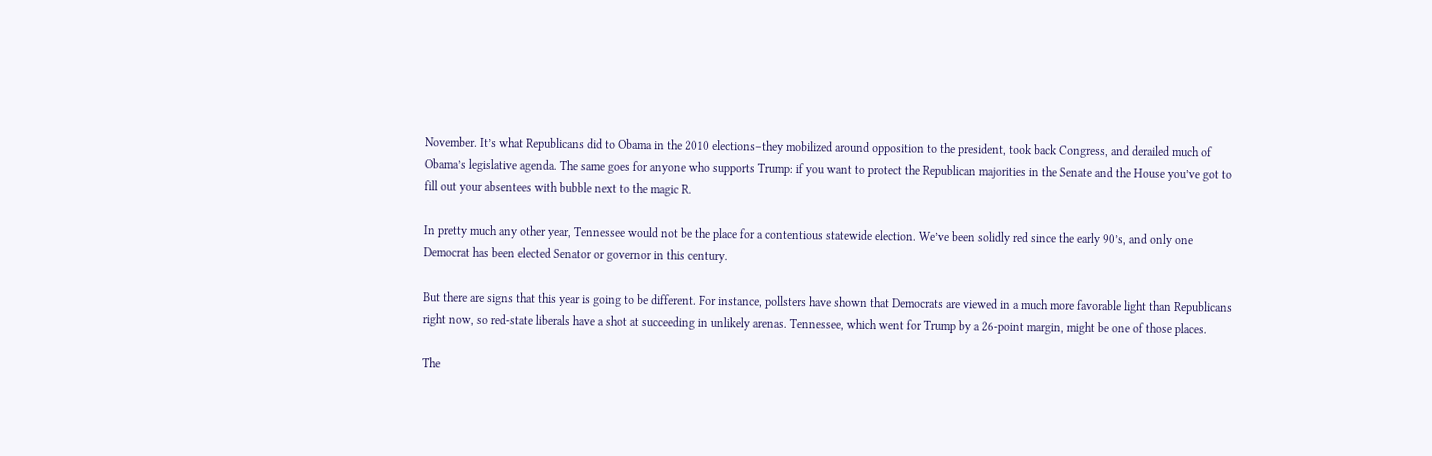November. It’s what Republicans did to Obama in the 2010 elections–they mobilized around opposition to the president, took back Congress, and derailed much of Obama’s legislative agenda. The same goes for anyone who supports Trump: if you want to protect the Republican majorities in the Senate and the House you’ve got to fill out your absentees with bubble next to the magic R.

In pretty much any other year, Tennessee would not be the place for a contentious statewide election. We’ve been solidly red since the early 90’s, and only one Democrat has been elected Senator or governor in this century.

But there are signs that this year is going to be different. For instance, pollsters have shown that Democrats are viewed in a much more favorable light than Republicans right now, so red-state liberals have a shot at succeeding in unlikely arenas. Tennessee, which went for Trump by a 26-point margin, might be one of those places.

The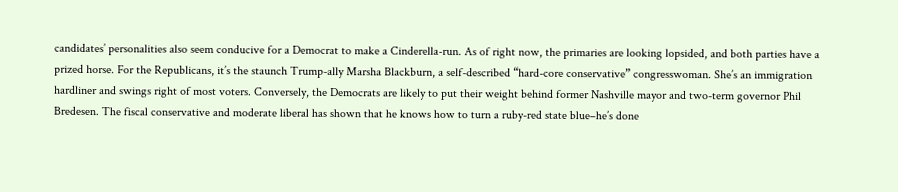candidates’ personalities also seem conducive for a Democrat to make a Cinderella-run. As of right now, the primaries are looking lopsided, and both parties have a prized horse. For the Republicans, it’s the staunch Trump-ally Marsha Blackburn, a self-described “hard-core conservative” congresswoman. She’s an immigration hardliner and swings right of most voters. Conversely, the Democrats are likely to put their weight behind former Nashville mayor and two-term governor Phil Bredesen. The fiscal conservative and moderate liberal has shown that he knows how to turn a ruby-red state blue–he’s done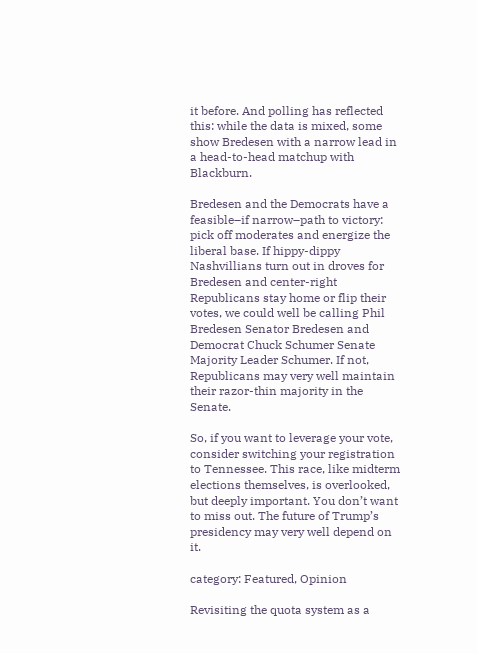it before. And polling has reflected this: while the data is mixed, some show Bredesen with a narrow lead in a head-to-head matchup with Blackburn.

Bredesen and the Democrats have a feasible–if narrow–path to victory: pick off moderates and energize the liberal base. If hippy-dippy Nashvillians turn out in droves for Bredesen and center-right Republicans stay home or flip their votes, we could well be calling Phil Bredesen Senator Bredesen and Democrat Chuck Schumer Senate Majority Leader Schumer. If not, Republicans may very well maintain their razor-thin majority in the Senate.

So, if you want to leverage your vote, consider switching your registration to Tennessee. This race, like midterm elections themselves, is overlooked, but deeply important. You don’t want to miss out. The future of Trump’s presidency may very well depend on it.

category: Featured, Opinion

Revisiting the quota system as a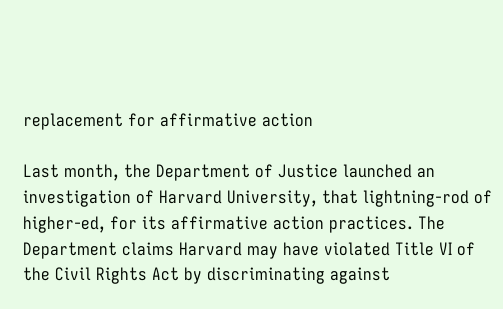replacement for affirmative action

Last month, the Department of Justice launched an investigation of Harvard University, that lightning-rod of higher-ed, for its affirmative action practices. The Department claims Harvard may have violated Title VI of the Civil Rights Act by discriminating against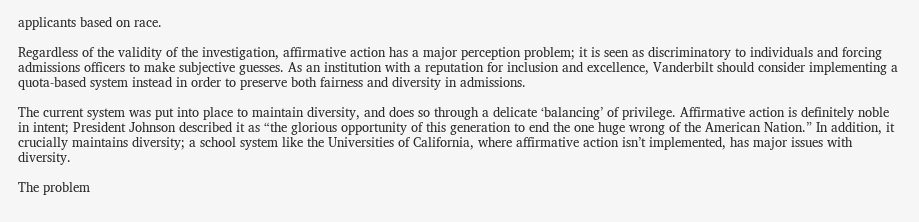applicants based on race.

Regardless of the validity of the investigation, affirmative action has a major perception problem; it is seen as discriminatory to individuals and forcing admissions officers to make subjective guesses. As an institution with a reputation for inclusion and excellence, Vanderbilt should consider implementing a quota-based system instead in order to preserve both fairness and diversity in admissions.

The current system was put into place to maintain diversity, and does so through a delicate ‘balancing’ of privilege. Affirmative action is definitely noble in intent; President Johnson described it as “the glorious opportunity of this generation to end the one huge wrong of the American Nation.” In addition, it crucially maintains diversity; a school system like the Universities of California, where affirmative action isn’t implemented, has major issues with diversity.

The problem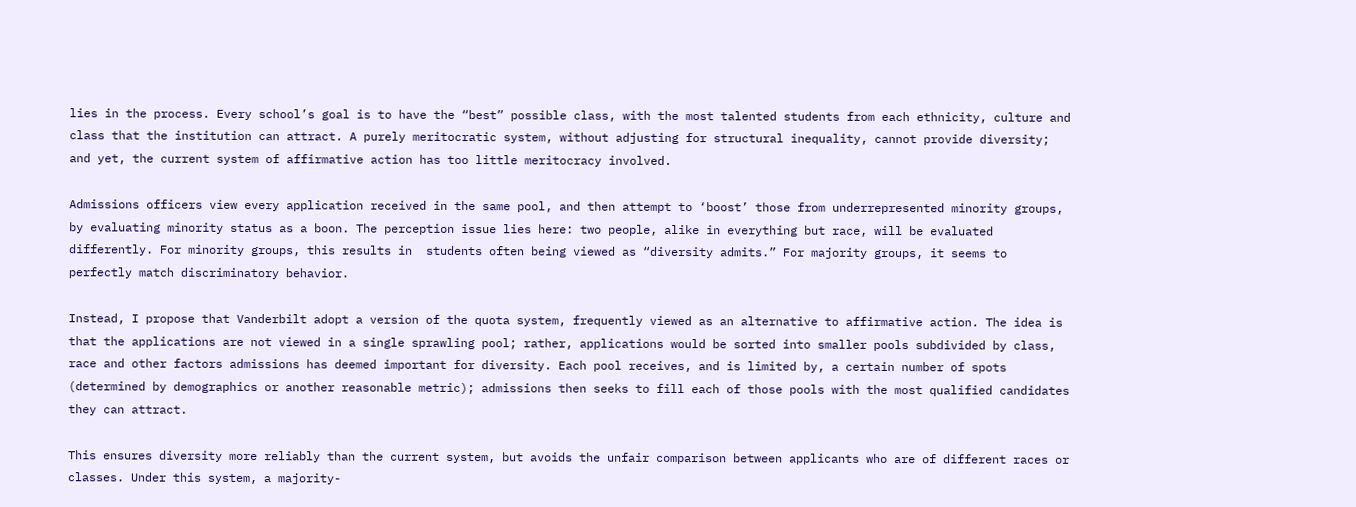lies in the process. Every school’s goal is to have the “best” possible class, with the most talented students from each ethnicity, culture and class that the institution can attract. A purely meritocratic system, without adjusting for structural inequality, cannot provide diversity; and yet, the current system of affirmative action has too little meritocracy involved.

Admissions officers view every application received in the same pool, and then attempt to ‘boost’ those from underrepresented minority groups, by evaluating minority status as a boon. The perception issue lies here: two people, alike in everything but race, will be evaluated differently. For minority groups, this results in  students often being viewed as “diversity admits.” For majority groups, it seems to perfectly match discriminatory behavior.

Instead, I propose that Vanderbilt adopt a version of the quota system, frequently viewed as an alternative to affirmative action. The idea is that the applications are not viewed in a single sprawling pool; rather, applications would be sorted into smaller pools subdivided by class, race and other factors admissions has deemed important for diversity. Each pool receives, and is limited by, a certain number of spots (determined by demographics or another reasonable metric); admissions then seeks to fill each of those pools with the most qualified candidates they can attract.

This ensures diversity more reliably than the current system, but avoids the unfair comparison between applicants who are of different races or classes. Under this system, a majority-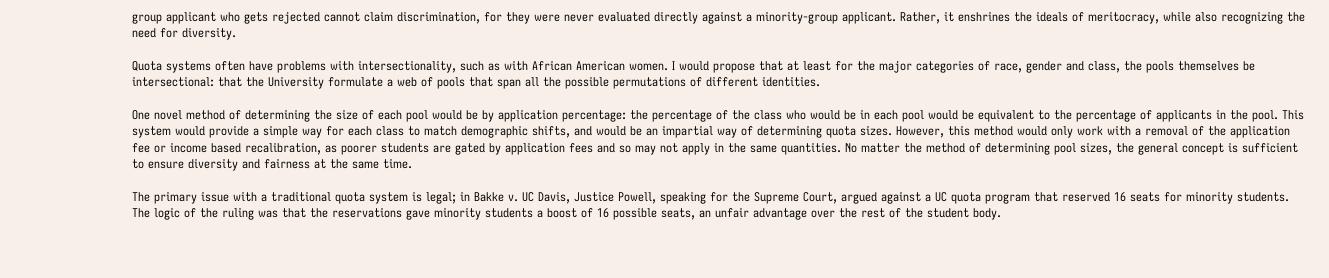group applicant who gets rejected cannot claim discrimination, for they were never evaluated directly against a minority-group applicant. Rather, it enshrines the ideals of meritocracy, while also recognizing the need for diversity.

Quota systems often have problems with intersectionality, such as with African American women. I would propose that at least for the major categories of race, gender and class, the pools themselves be intersectional: that the University formulate a web of pools that span all the possible permutations of different identities.

One novel method of determining the size of each pool would be by application percentage: the percentage of the class who would be in each pool would be equivalent to the percentage of applicants in the pool. This system would provide a simple way for each class to match demographic shifts, and would be an impartial way of determining quota sizes. However, this method would only work with a removal of the application fee or income based recalibration, as poorer students are gated by application fees and so may not apply in the same quantities. No matter the method of determining pool sizes, the general concept is sufficient to ensure diversity and fairness at the same time.

The primary issue with a traditional quota system is legal; in Bakke v. UC Davis, Justice Powell, speaking for the Supreme Court, argued against a UC quota program that reserved 16 seats for minority students. The logic of the ruling was that the reservations gave minority students a boost of 16 possible seats, an unfair advantage over the rest of the student body.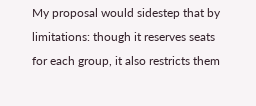My proposal would sidestep that by limitations: though it reserves seats for each group, it also restricts them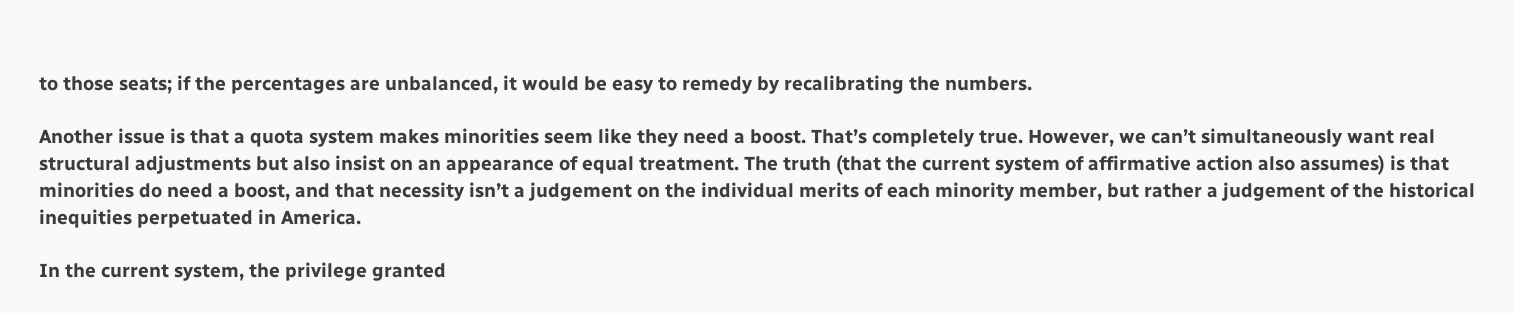to those seats; if the percentages are unbalanced, it would be easy to remedy by recalibrating the numbers.

Another issue is that a quota system makes minorities seem like they need a boost. That’s completely true. However, we can’t simultaneously want real structural adjustments but also insist on an appearance of equal treatment. The truth (that the current system of affirmative action also assumes) is that minorities do need a boost, and that necessity isn’t a judgement on the individual merits of each minority member, but rather a judgement of the historical inequities perpetuated in America.

In the current system, the privilege granted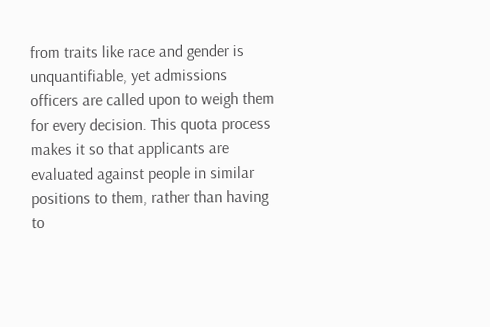from traits like race and gender is unquantifiable, yet admissions officers are called upon to weigh them for every decision. This quota process makes it so that applicants are evaluated against people in similar positions to them, rather than having to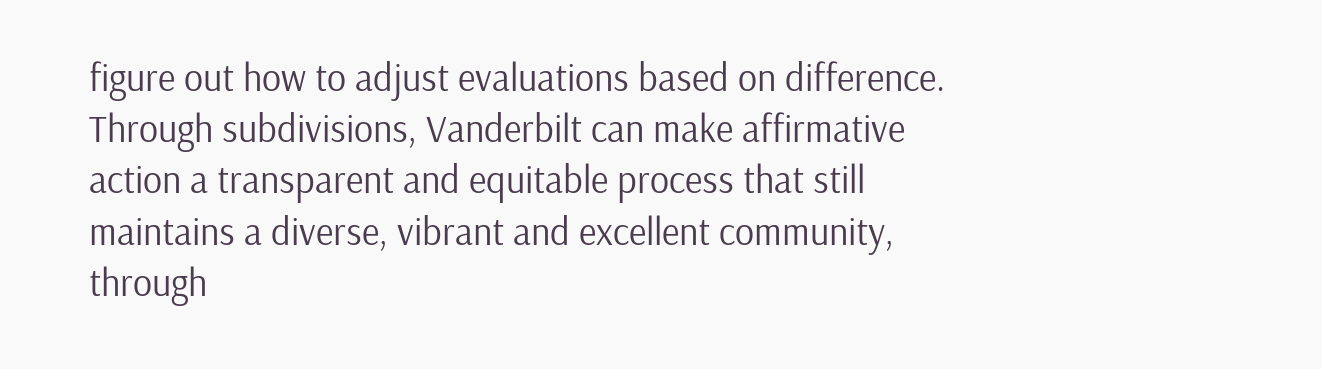figure out how to adjust evaluations based on difference. Through subdivisions, Vanderbilt can make affirmative action a transparent and equitable process that still maintains a diverse, vibrant and excellent community, through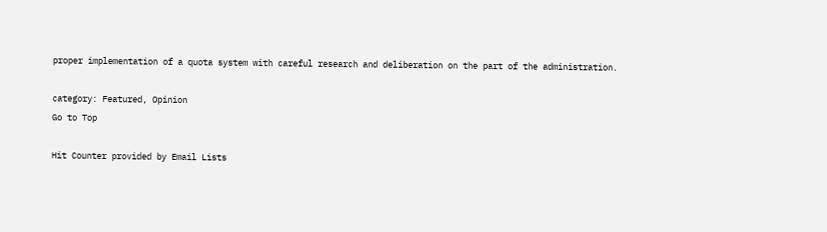proper implementation of a quota system with careful research and deliberation on the part of the administration.

category: Featured, Opinion
Go to Top

Hit Counter provided by Email Lists